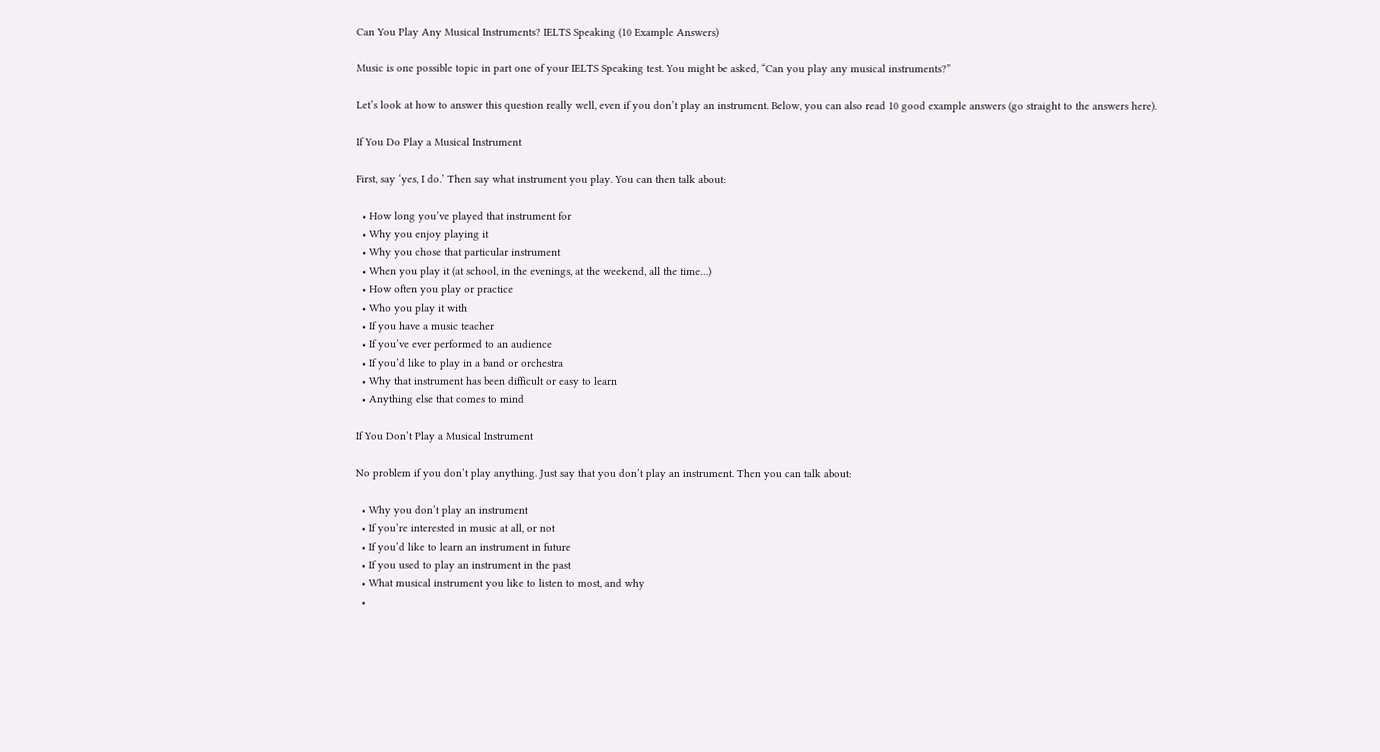Can You Play Any Musical Instruments? IELTS Speaking (10 Example Answers)

Music is one possible topic in part one of your IELTS Speaking test. You might be asked, “Can you play any musical instruments?”

Let’s look at how to answer this question really well, even if you don’t play an instrument. Below, you can also read 10 good example answers (go straight to the answers here).

If You Do Play a Musical Instrument

First, say ‘yes, I do.’ Then say what instrument you play. You can then talk about:

  • How long you’ve played that instrument for
  • Why you enjoy playing it
  • Why you chose that particular instrument
  • When you play it (at school, in the evenings, at the weekend, all the time…)
  • How often you play or practice
  • Who you play it with
  • If you have a music teacher
  • If you’ve ever performed to an audience
  • If you’d like to play in a band or orchestra
  • Why that instrument has been difficult or easy to learn
  • Anything else that comes to mind

If You Don’t Play a Musical Instrument

No problem if you don’t play anything. Just say that you don’t play an instrument. Then you can talk about:

  • Why you don’t play an instrument
  • If you’re interested in music at all, or not
  • If you’d like to learn an instrument in future
  • If you used to play an instrument in the past
  • What musical instrument you like to listen to most, and why
  •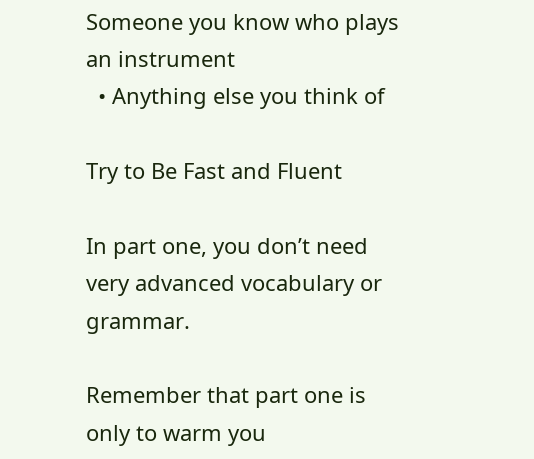Someone you know who plays an instrument
  • Anything else you think of

Try to Be Fast and Fluent

In part one, you don’t need very advanced vocabulary or grammar.

Remember that part one is only to warm you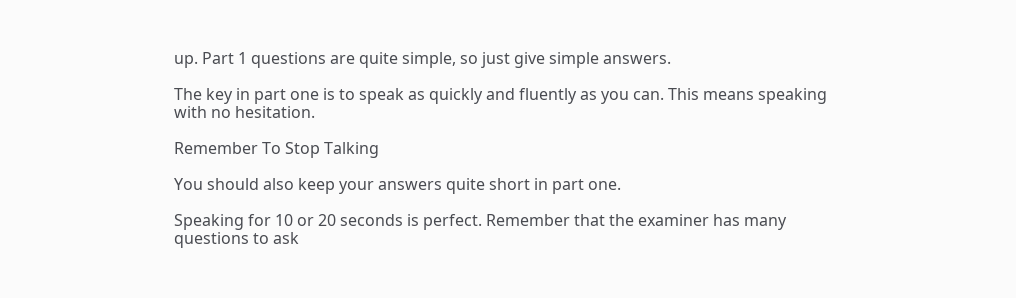up. Part 1 questions are quite simple, so just give simple answers.

The key in part one is to speak as quickly and fluently as you can. This means speaking with no hesitation.

Remember To Stop Talking

You should also keep your answers quite short in part one.

Speaking for 10 or 20 seconds is perfect. Remember that the examiner has many questions to ask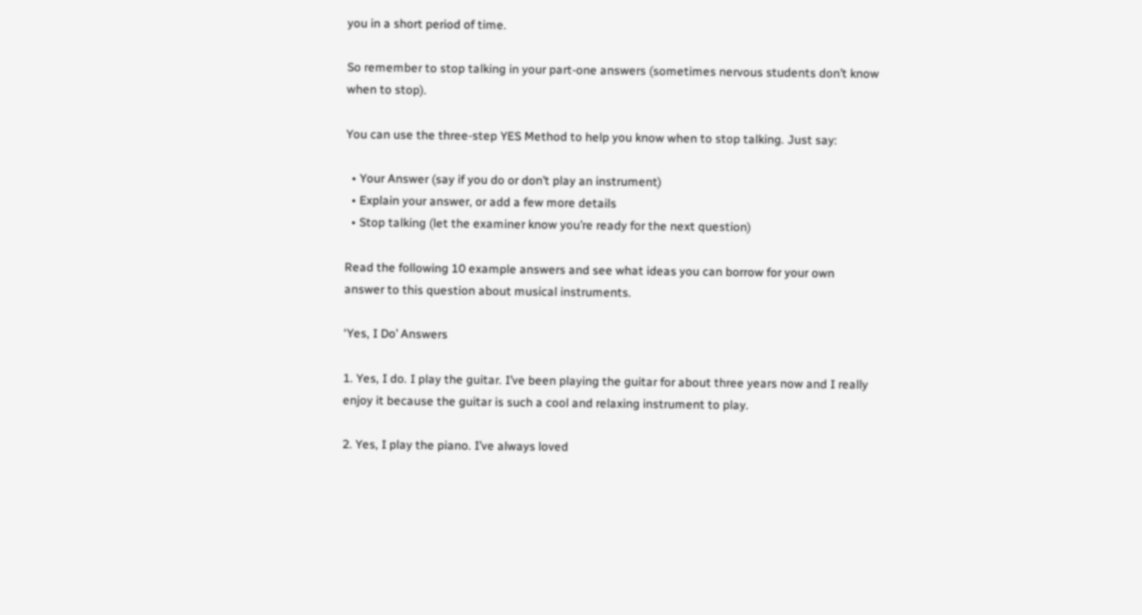you in a short period of time.

So remember to stop talking in your part-one answers (sometimes nervous students don’t know when to stop).

You can use the three-step YES Method to help you know when to stop talking. Just say:

  • Your Answer (say if you do or don’t play an instrument)
  • Explain your answer, or add a few more details
  • Stop talking (let the examiner know you’re ready for the next question)

Read the following 10 example answers and see what ideas you can borrow for your own answer to this question about musical instruments.

‘Yes, I Do’ Answers

1. Yes, I do. I play the guitar. I’ve been playing the guitar for about three years now and I really enjoy it because the guitar is such a cool and relaxing instrument to play.

2. Yes, I play the piano. I’ve always loved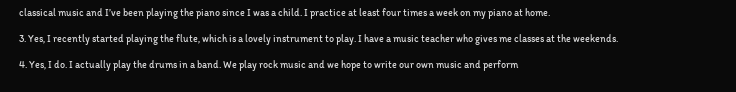classical music and I’ve been playing the piano since I was a child. I practice at least four times a week on my piano at home.

3. Yes, I recently started playing the flute, which is a lovely instrument to play. I have a music teacher who gives me classes at the weekends.

4. Yes, I do. I actually play the drums in a band. We play rock music and we hope to write our own music and perform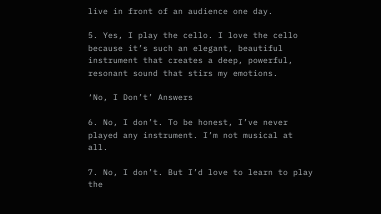live in front of an audience one day.

5. Yes, I play the cello. I love the cello because it’s such an elegant, beautiful instrument that creates a deep, powerful, resonant sound that stirs my emotions.

‘No, I Don’t’ Answers

6. No, I don’t. To be honest, I’ve never played any instrument. I’m not musical at all.

7. No, I don’t. But I’d love to learn to play the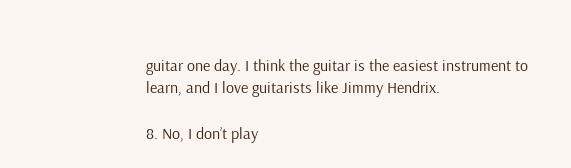guitar one day. I think the guitar is the easiest instrument to learn, and I love guitarists like Jimmy Hendrix.

8. No, I don’t play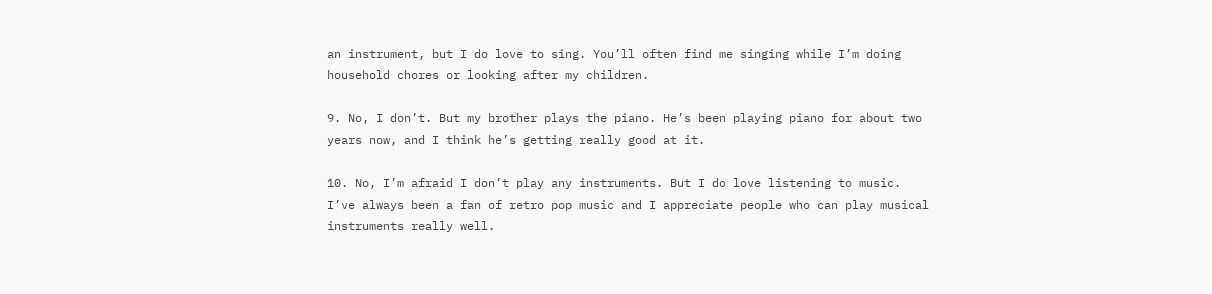an instrument, but I do love to sing. You’ll often find me singing while I’m doing household chores or looking after my children.

9. No, I don’t. But my brother plays the piano. He’s been playing piano for about two years now, and I think he’s getting really good at it.

10. No, I’m afraid I don’t play any instruments. But I do love listening to music. I’ve always been a fan of retro pop music and I appreciate people who can play musical instruments really well.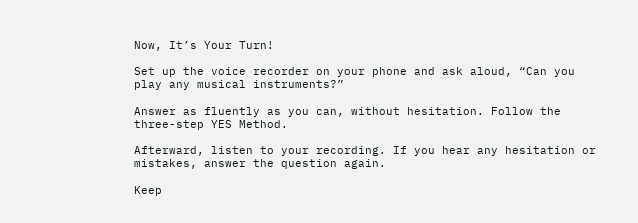Now, It’s Your Turn!

Set up the voice recorder on your phone and ask aloud, “Can you play any musical instruments?”

Answer as fluently as you can, without hesitation. Follow the three-step YES Method.

Afterward, listen to your recording. If you hear any hesitation or mistakes, answer the question again.

Keep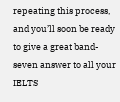repeating this process, and you’ll soon be ready to give a great band-seven answer to all your IELTS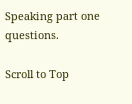Speaking part one questions.

Scroll to Top